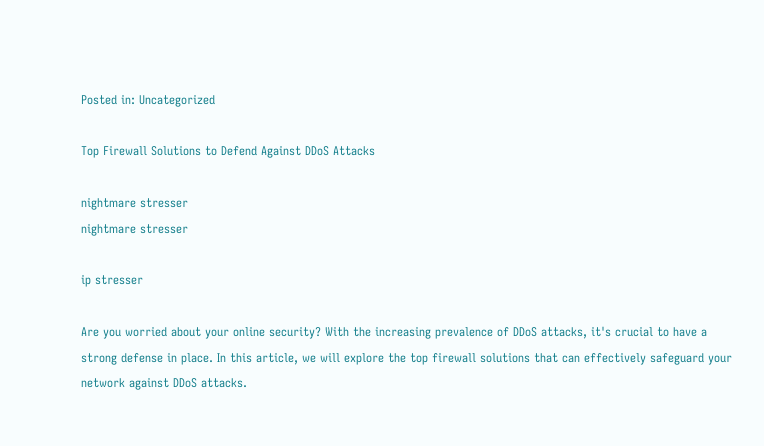Posted in: Uncategorized

Top Firewall Solutions to Defend Against DDoS Attacks

nightmare stresser
nightmare stresser

ip stresser

Are you worried about your online security? With the increasing prevalence of DDoS attacks, it's crucial to have a strong defense in place. In this article, we will explore the top firewall solutions that can effectively safeguard your network against DDoS attacks.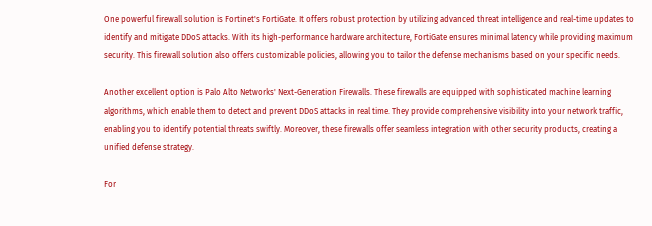One powerful firewall solution is Fortinet's FortiGate. It offers robust protection by utilizing advanced threat intelligence and real-time updates to identify and mitigate DDoS attacks. With its high-performance hardware architecture, FortiGate ensures minimal latency while providing maximum security. This firewall solution also offers customizable policies, allowing you to tailor the defense mechanisms based on your specific needs.

Another excellent option is Palo Alto Networks' Next-Generation Firewalls. These firewalls are equipped with sophisticated machine learning algorithms, which enable them to detect and prevent DDoS attacks in real time. They provide comprehensive visibility into your network traffic, enabling you to identify potential threats swiftly. Moreover, these firewalls offer seamless integration with other security products, creating a unified defense strategy.

For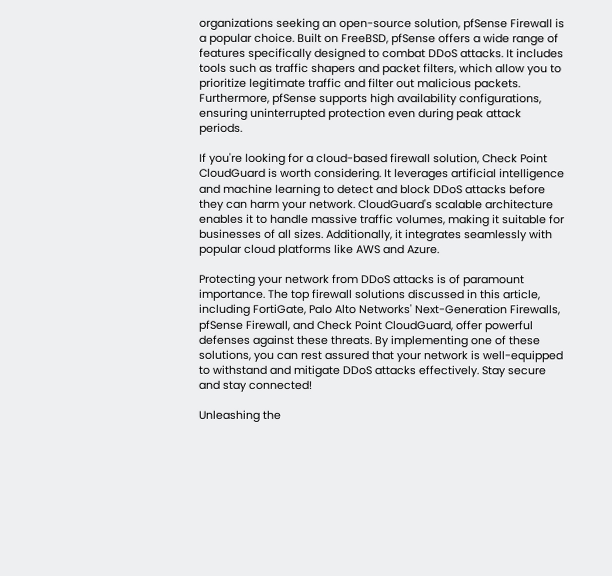organizations seeking an open-source solution, pfSense Firewall is a popular choice. Built on FreeBSD, pfSense offers a wide range of features specifically designed to combat DDoS attacks. It includes tools such as traffic shapers and packet filters, which allow you to prioritize legitimate traffic and filter out malicious packets. Furthermore, pfSense supports high availability configurations, ensuring uninterrupted protection even during peak attack periods.

If you're looking for a cloud-based firewall solution, Check Point CloudGuard is worth considering. It leverages artificial intelligence and machine learning to detect and block DDoS attacks before they can harm your network. CloudGuard's scalable architecture enables it to handle massive traffic volumes, making it suitable for businesses of all sizes. Additionally, it integrates seamlessly with popular cloud platforms like AWS and Azure.

Protecting your network from DDoS attacks is of paramount importance. The top firewall solutions discussed in this article, including FortiGate, Palo Alto Networks' Next-Generation Firewalls, pfSense Firewall, and Check Point CloudGuard, offer powerful defenses against these threats. By implementing one of these solutions, you can rest assured that your network is well-equipped to withstand and mitigate DDoS attacks effectively. Stay secure and stay connected!

Unleashing the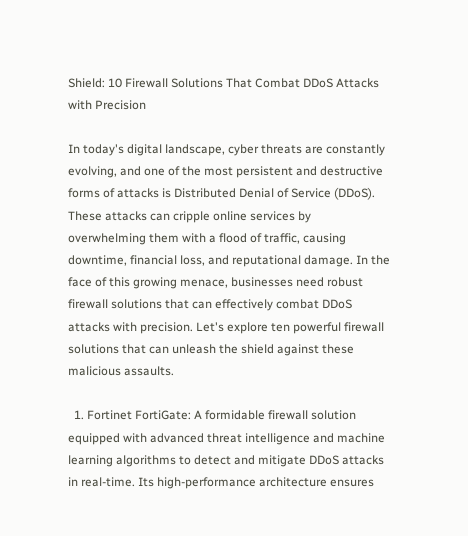Shield: 10 Firewall Solutions That Combat DDoS Attacks with Precision

In today's digital landscape, cyber threats are constantly evolving, and one of the most persistent and destructive forms of attacks is Distributed Denial of Service (DDoS). These attacks can cripple online services by overwhelming them with a flood of traffic, causing downtime, financial loss, and reputational damage. In the face of this growing menace, businesses need robust firewall solutions that can effectively combat DDoS attacks with precision. Let's explore ten powerful firewall solutions that can unleash the shield against these malicious assaults.

  1. Fortinet FortiGate: A formidable firewall solution equipped with advanced threat intelligence and machine learning algorithms to detect and mitigate DDoS attacks in real-time. Its high-performance architecture ensures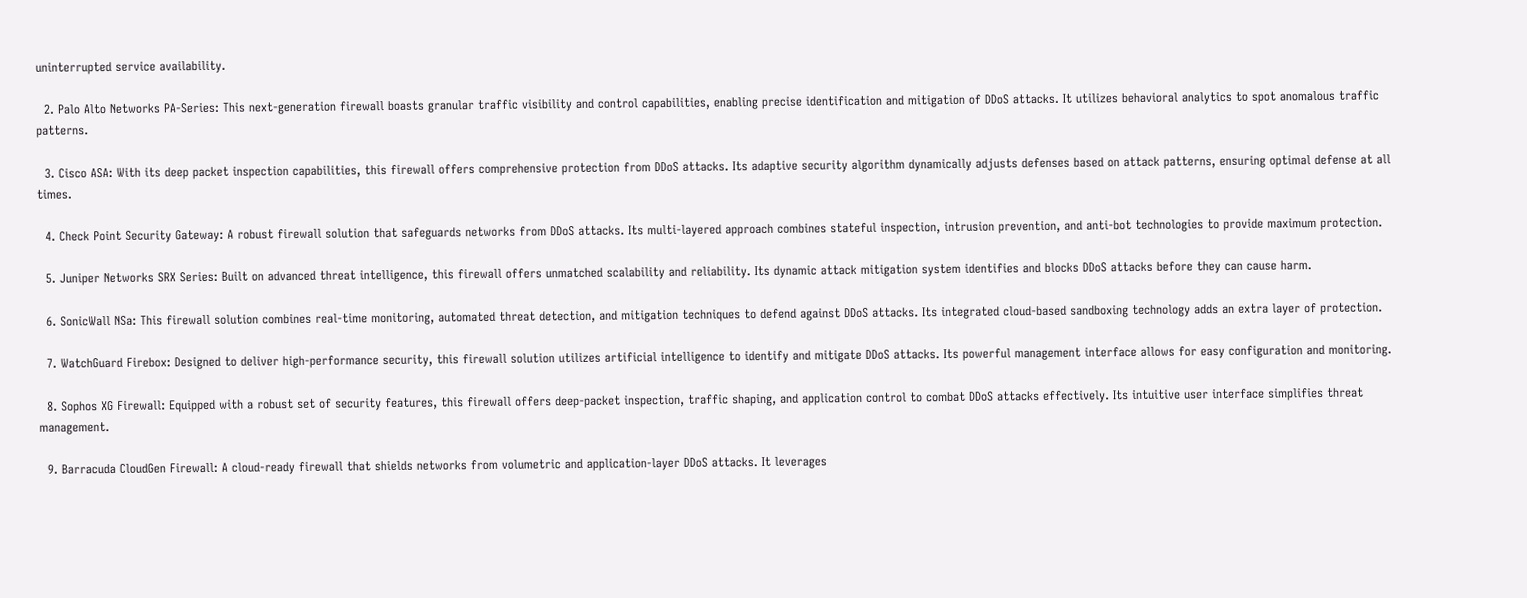uninterrupted service availability.

  2. Palo Alto Networks PA-Series: This next-generation firewall boasts granular traffic visibility and control capabilities, enabling precise identification and mitigation of DDoS attacks. It utilizes behavioral analytics to spot anomalous traffic patterns.

  3. Cisco ASA: With its deep packet inspection capabilities, this firewall offers comprehensive protection from DDoS attacks. Its adaptive security algorithm dynamically adjusts defenses based on attack patterns, ensuring optimal defense at all times.

  4. Check Point Security Gateway: A robust firewall solution that safeguards networks from DDoS attacks. Its multi-layered approach combines stateful inspection, intrusion prevention, and anti-bot technologies to provide maximum protection.

  5. Juniper Networks SRX Series: Built on advanced threat intelligence, this firewall offers unmatched scalability and reliability. Its dynamic attack mitigation system identifies and blocks DDoS attacks before they can cause harm.

  6. SonicWall NSa: This firewall solution combines real-time monitoring, automated threat detection, and mitigation techniques to defend against DDoS attacks. Its integrated cloud-based sandboxing technology adds an extra layer of protection.

  7. WatchGuard Firebox: Designed to deliver high-performance security, this firewall solution utilizes artificial intelligence to identify and mitigate DDoS attacks. Its powerful management interface allows for easy configuration and monitoring.

  8. Sophos XG Firewall: Equipped with a robust set of security features, this firewall offers deep-packet inspection, traffic shaping, and application control to combat DDoS attacks effectively. Its intuitive user interface simplifies threat management.

  9. Barracuda CloudGen Firewall: A cloud-ready firewall that shields networks from volumetric and application-layer DDoS attacks. It leverages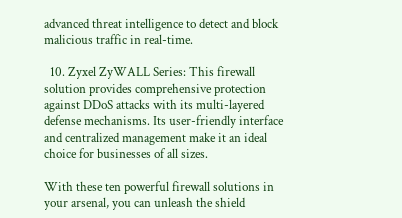advanced threat intelligence to detect and block malicious traffic in real-time.

  10. Zyxel ZyWALL Series: This firewall solution provides comprehensive protection against DDoS attacks with its multi-layered defense mechanisms. Its user-friendly interface and centralized management make it an ideal choice for businesses of all sizes.

With these ten powerful firewall solutions in your arsenal, you can unleash the shield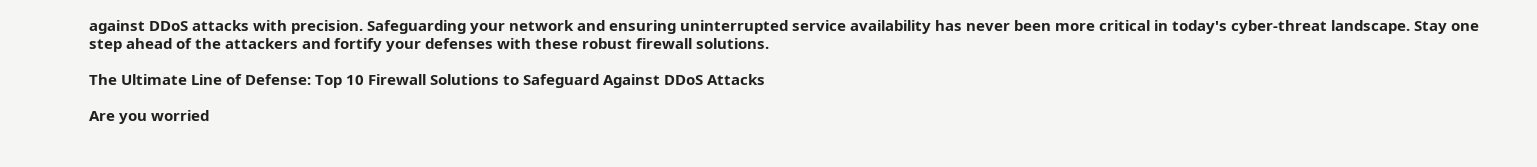against DDoS attacks with precision. Safeguarding your network and ensuring uninterrupted service availability has never been more critical in today's cyber-threat landscape. Stay one step ahead of the attackers and fortify your defenses with these robust firewall solutions.

The Ultimate Line of Defense: Top 10 Firewall Solutions to Safeguard Against DDoS Attacks

Are you worried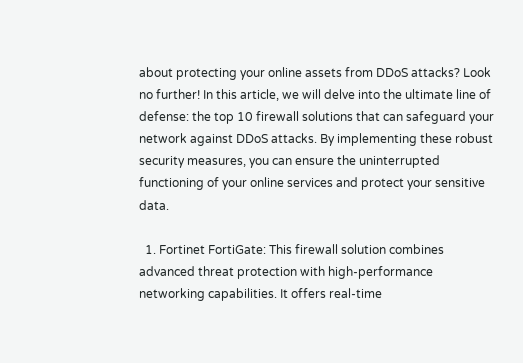about protecting your online assets from DDoS attacks? Look no further! In this article, we will delve into the ultimate line of defense: the top 10 firewall solutions that can safeguard your network against DDoS attacks. By implementing these robust security measures, you can ensure the uninterrupted functioning of your online services and protect your sensitive data.

  1. Fortinet FortiGate: This firewall solution combines advanced threat protection with high-performance networking capabilities. It offers real-time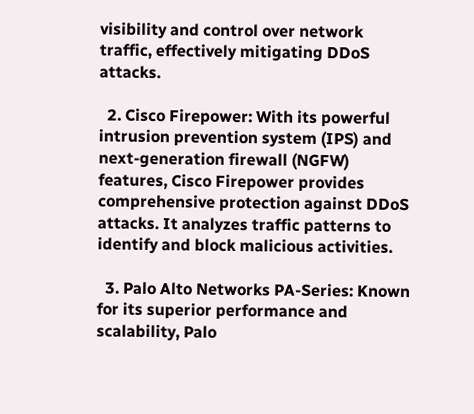visibility and control over network traffic, effectively mitigating DDoS attacks.

  2. Cisco Firepower: With its powerful intrusion prevention system (IPS) and next-generation firewall (NGFW) features, Cisco Firepower provides comprehensive protection against DDoS attacks. It analyzes traffic patterns to identify and block malicious activities.

  3. Palo Alto Networks PA-Series: Known for its superior performance and scalability, Palo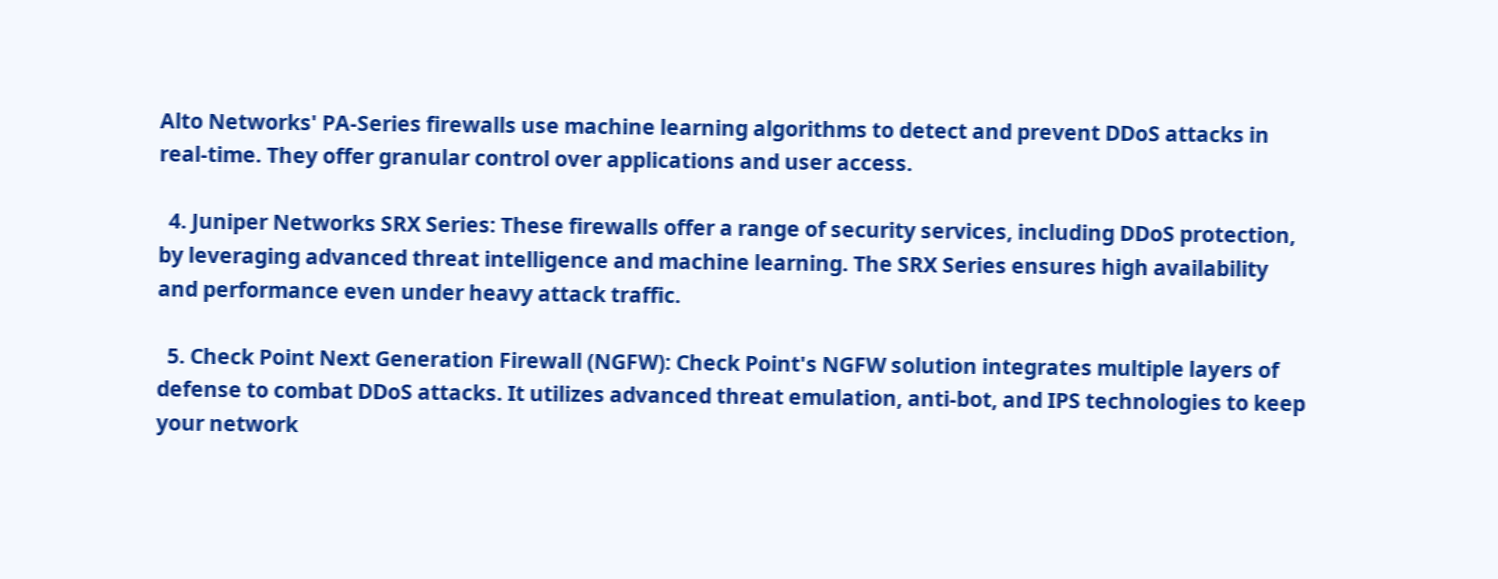Alto Networks' PA-Series firewalls use machine learning algorithms to detect and prevent DDoS attacks in real-time. They offer granular control over applications and user access.

  4. Juniper Networks SRX Series: These firewalls offer a range of security services, including DDoS protection, by leveraging advanced threat intelligence and machine learning. The SRX Series ensures high availability and performance even under heavy attack traffic.

  5. Check Point Next Generation Firewall (NGFW): Check Point's NGFW solution integrates multiple layers of defense to combat DDoS attacks. It utilizes advanced threat emulation, anti-bot, and IPS technologies to keep your network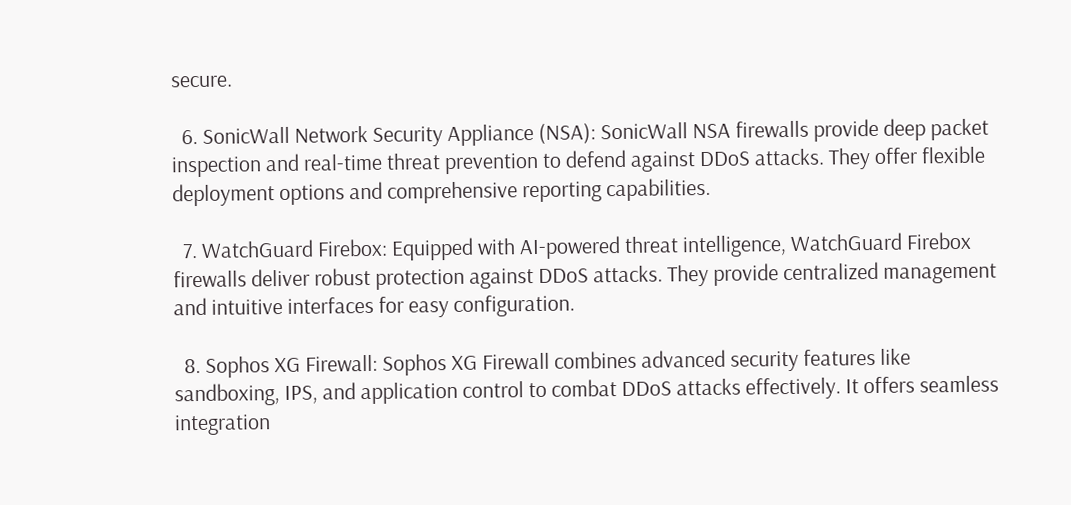secure.

  6. SonicWall Network Security Appliance (NSA): SonicWall NSA firewalls provide deep packet inspection and real-time threat prevention to defend against DDoS attacks. They offer flexible deployment options and comprehensive reporting capabilities.

  7. WatchGuard Firebox: Equipped with AI-powered threat intelligence, WatchGuard Firebox firewalls deliver robust protection against DDoS attacks. They provide centralized management and intuitive interfaces for easy configuration.

  8. Sophos XG Firewall: Sophos XG Firewall combines advanced security features like sandboxing, IPS, and application control to combat DDoS attacks effectively. It offers seamless integration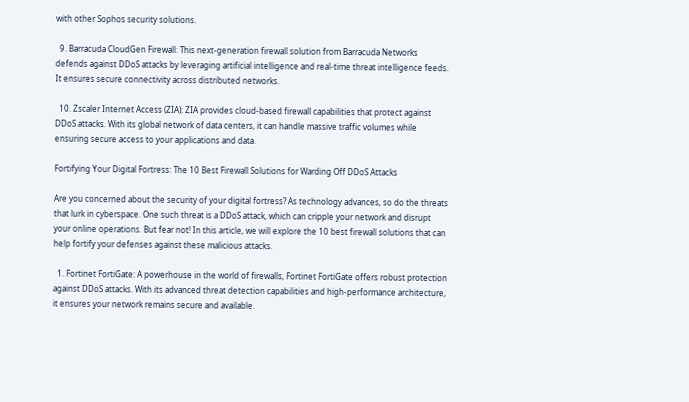with other Sophos security solutions.

  9. Barracuda CloudGen Firewall: This next-generation firewall solution from Barracuda Networks defends against DDoS attacks by leveraging artificial intelligence and real-time threat intelligence feeds. It ensures secure connectivity across distributed networks.

  10. Zscaler Internet Access (ZIA): ZIA provides cloud-based firewall capabilities that protect against DDoS attacks. With its global network of data centers, it can handle massive traffic volumes while ensuring secure access to your applications and data.

Fortifying Your Digital Fortress: The 10 Best Firewall Solutions for Warding Off DDoS Attacks

Are you concerned about the security of your digital fortress? As technology advances, so do the threats that lurk in cyberspace. One such threat is a DDoS attack, which can cripple your network and disrupt your online operations. But fear not! In this article, we will explore the 10 best firewall solutions that can help fortify your defenses against these malicious attacks.

  1. Fortinet FortiGate: A powerhouse in the world of firewalls, Fortinet FortiGate offers robust protection against DDoS attacks. With its advanced threat detection capabilities and high-performance architecture, it ensures your network remains secure and available.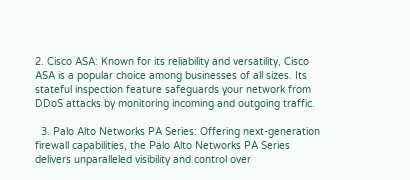2. Cisco ASA: Known for its reliability and versatility, Cisco ASA is a popular choice among businesses of all sizes. Its stateful inspection feature safeguards your network from DDoS attacks by monitoring incoming and outgoing traffic.

  3. Palo Alto Networks PA Series: Offering next-generation firewall capabilities, the Palo Alto Networks PA Series delivers unparalleled visibility and control over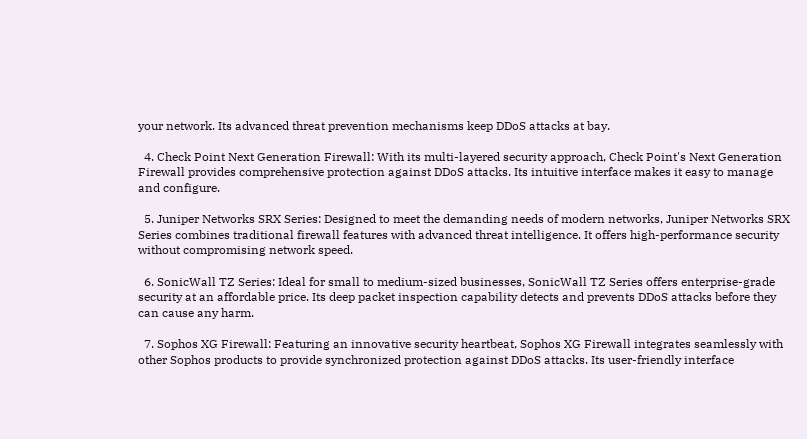your network. Its advanced threat prevention mechanisms keep DDoS attacks at bay.

  4. Check Point Next Generation Firewall: With its multi-layered security approach, Check Point's Next Generation Firewall provides comprehensive protection against DDoS attacks. Its intuitive interface makes it easy to manage and configure.

  5. Juniper Networks SRX Series: Designed to meet the demanding needs of modern networks, Juniper Networks SRX Series combines traditional firewall features with advanced threat intelligence. It offers high-performance security without compromising network speed.

  6. SonicWall TZ Series: Ideal for small to medium-sized businesses, SonicWall TZ Series offers enterprise-grade security at an affordable price. Its deep packet inspection capability detects and prevents DDoS attacks before they can cause any harm.

  7. Sophos XG Firewall: Featuring an innovative security heartbeat, Sophos XG Firewall integrates seamlessly with other Sophos products to provide synchronized protection against DDoS attacks. Its user-friendly interface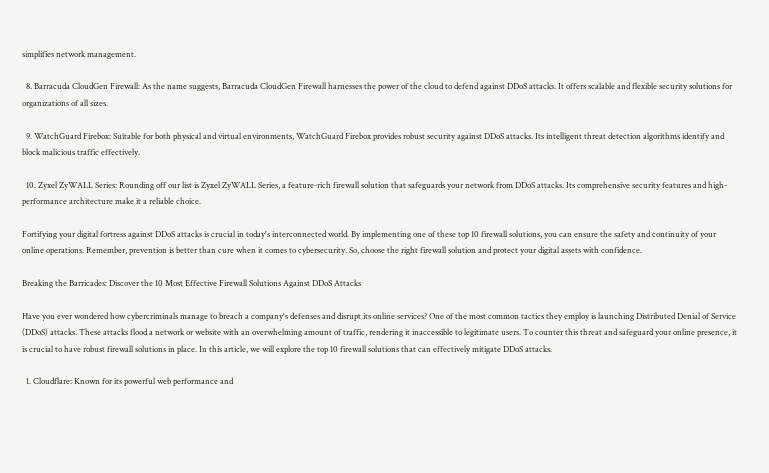simplifies network management.

  8. Barracuda CloudGen Firewall: As the name suggests, Barracuda CloudGen Firewall harnesses the power of the cloud to defend against DDoS attacks. It offers scalable and flexible security solutions for organizations of all sizes.

  9. WatchGuard Firebox: Suitable for both physical and virtual environments, WatchGuard Firebox provides robust security against DDoS attacks. Its intelligent threat detection algorithms identify and block malicious traffic effectively.

  10. Zyxel ZyWALL Series: Rounding off our list is Zyxel ZyWALL Series, a feature-rich firewall solution that safeguards your network from DDoS attacks. Its comprehensive security features and high-performance architecture make it a reliable choice.

Fortifying your digital fortress against DDoS attacks is crucial in today's interconnected world. By implementing one of these top 10 firewall solutions, you can ensure the safety and continuity of your online operations. Remember, prevention is better than cure when it comes to cybersecurity. So, choose the right firewall solution and protect your digital assets with confidence.

Breaking the Barricades: Discover the 10 Most Effective Firewall Solutions Against DDoS Attacks

Have you ever wondered how cybercriminals manage to breach a company's defenses and disrupt its online services? One of the most common tactics they employ is launching Distributed Denial of Service (DDoS) attacks. These attacks flood a network or website with an overwhelming amount of traffic, rendering it inaccessible to legitimate users. To counter this threat and safeguard your online presence, it is crucial to have robust firewall solutions in place. In this article, we will explore the top 10 firewall solutions that can effectively mitigate DDoS attacks.

  1. Cloudflare: Known for its powerful web performance and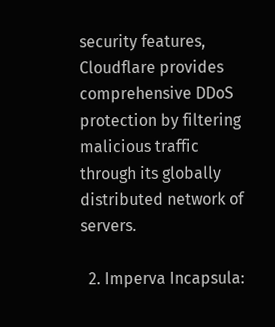security features, Cloudflare provides comprehensive DDoS protection by filtering malicious traffic through its globally distributed network of servers.

  2. Imperva Incapsula: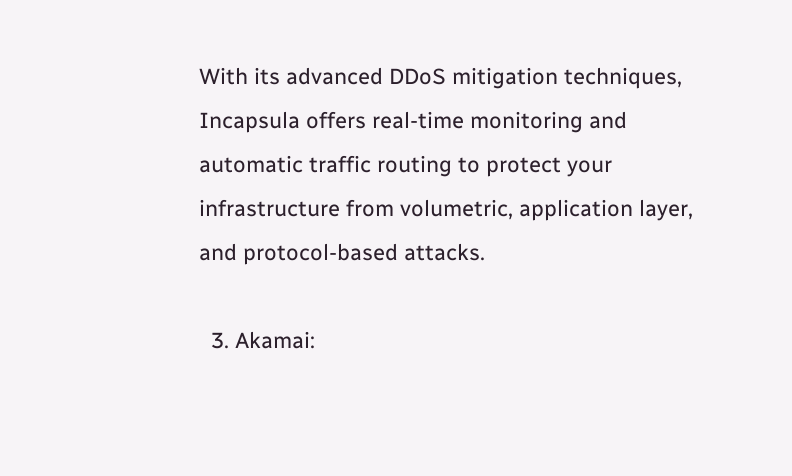With its advanced DDoS mitigation techniques, Incapsula offers real-time monitoring and automatic traffic routing to protect your infrastructure from volumetric, application layer, and protocol-based attacks.

  3. Akamai: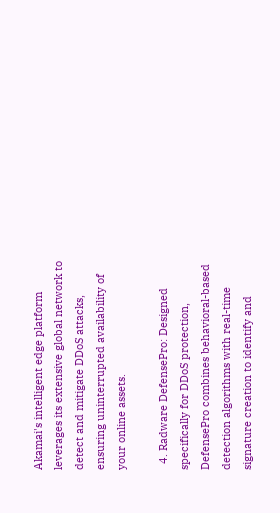Akamai's intelligent edge platform leverages its extensive global network to detect and mitigate DDoS attacks, ensuring uninterrupted availability of your online assets.

  4. Radware DefensePro: Designed specifically for DDoS protection, DefensePro combines behavioral-based detection algorithms with real-time signature creation to identify and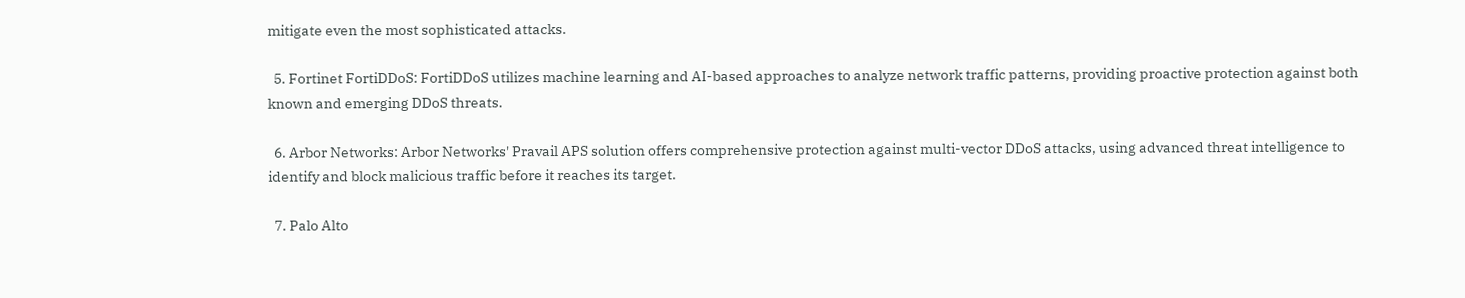mitigate even the most sophisticated attacks.

  5. Fortinet FortiDDoS: FortiDDoS utilizes machine learning and AI-based approaches to analyze network traffic patterns, providing proactive protection against both known and emerging DDoS threats.

  6. Arbor Networks: Arbor Networks' Pravail APS solution offers comprehensive protection against multi-vector DDoS attacks, using advanced threat intelligence to identify and block malicious traffic before it reaches its target.

  7. Palo Alto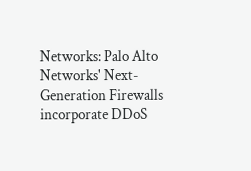Networks: Palo Alto Networks' Next-Generation Firewalls incorporate DDoS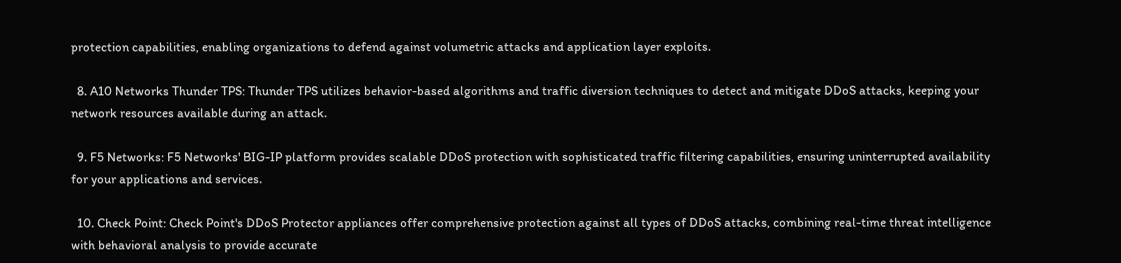protection capabilities, enabling organizations to defend against volumetric attacks and application layer exploits.

  8. A10 Networks Thunder TPS: Thunder TPS utilizes behavior-based algorithms and traffic diversion techniques to detect and mitigate DDoS attacks, keeping your network resources available during an attack.

  9. F5 Networks: F5 Networks' BIG-IP platform provides scalable DDoS protection with sophisticated traffic filtering capabilities, ensuring uninterrupted availability for your applications and services.

  10. Check Point: Check Point's DDoS Protector appliances offer comprehensive protection against all types of DDoS attacks, combining real-time threat intelligence with behavioral analysis to provide accurate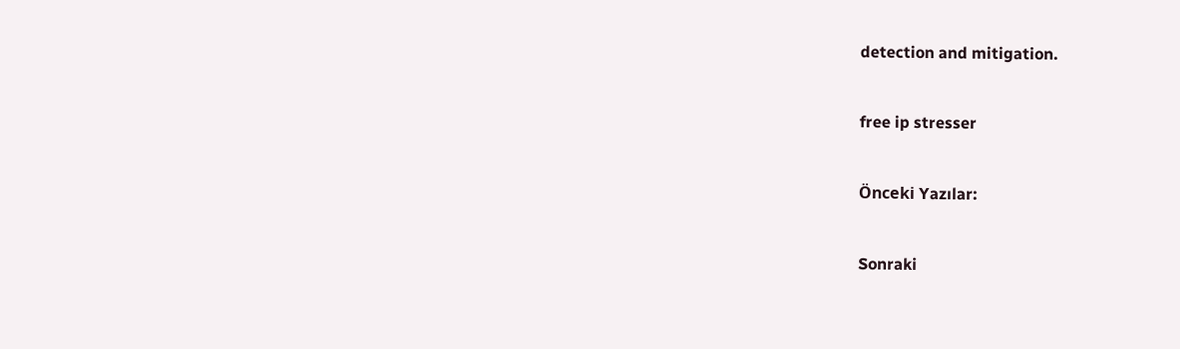detection and mitigation.

free ip stresser

Önceki Yazılar:

Sonraki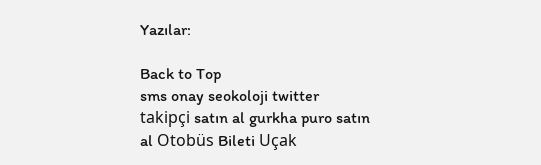Yazılar:

Back to Top
sms onay seokoloji twitter takipçi satın al gurkha puro satın al Otobüs Bileti Uçak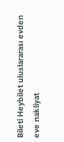Bileti Heybilet uluslararası evden eve nakliyat